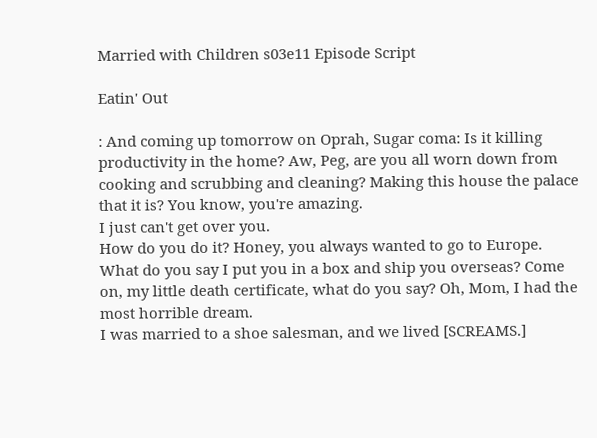Married with Children s03e11 Episode Script

Eatin' Out

: And coming up tomorrow on Oprah, Sugar coma: Is it killing productivity in the home? Aw, Peg, are you all worn down from cooking and scrubbing and cleaning? Making this house the palace that it is? You know, you're amazing.
I just can't get over you.
How do you do it? Honey, you always wanted to go to Europe.
What do you say I put you in a box and ship you overseas? Come on, my little death certificate, what do you say? Oh, Mom, I had the most horrible dream.
I was married to a shoe salesman, and we lived [SCREAMS.]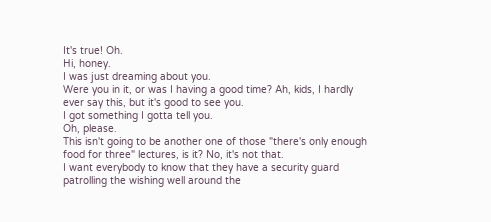It's true! Oh.
Hi, honey.
I was just dreaming about you.
Were you in it, or was I having a good time? Ah, kids, I hardly ever say this, but it's good to see you.
I got something I gotta tell you.
Oh, please.
This isn't going to be another one of those "there's only enough food for three" lectures, is it? No, it's not that.
I want everybody to know that they have a security guard patrolling the wishing well around the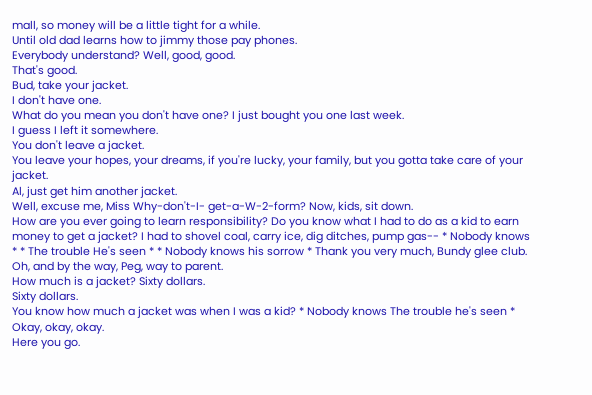mall, so money will be a little tight for a while.
Until old dad learns how to jimmy those pay phones.
Everybody understand? Well, good, good.
That's good.
Bud, take your jacket.
I don't have one.
What do you mean you don't have one? I just bought you one last week.
I guess I left it somewhere.
You don't leave a jacket.
You leave your hopes, your dreams, if you're lucky, your family, but you gotta take care of your jacket.
Al, just get him another jacket.
Well, excuse me, Miss Why-don't-I- get-a-W-2-form? Now, kids, sit down.
How are you ever going to learn responsibility? Do you know what I had to do as a kid to earn money to get a jacket? I had to shovel coal, carry ice, dig ditches, pump gas-- * Nobody knows * * The trouble He's seen * * Nobody knows his sorrow * Thank you very much, Bundy glee club.
Oh, and by the way, Peg, way to parent.
How much is a jacket? Sixty dollars.
Sixty dollars.
You know how much a jacket was when I was a kid? * Nobody knows The trouble he's seen * Okay, okay, okay.
Here you go.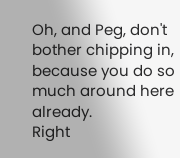Oh, and Peg, don't bother chipping in, because you do so much around here already.
Right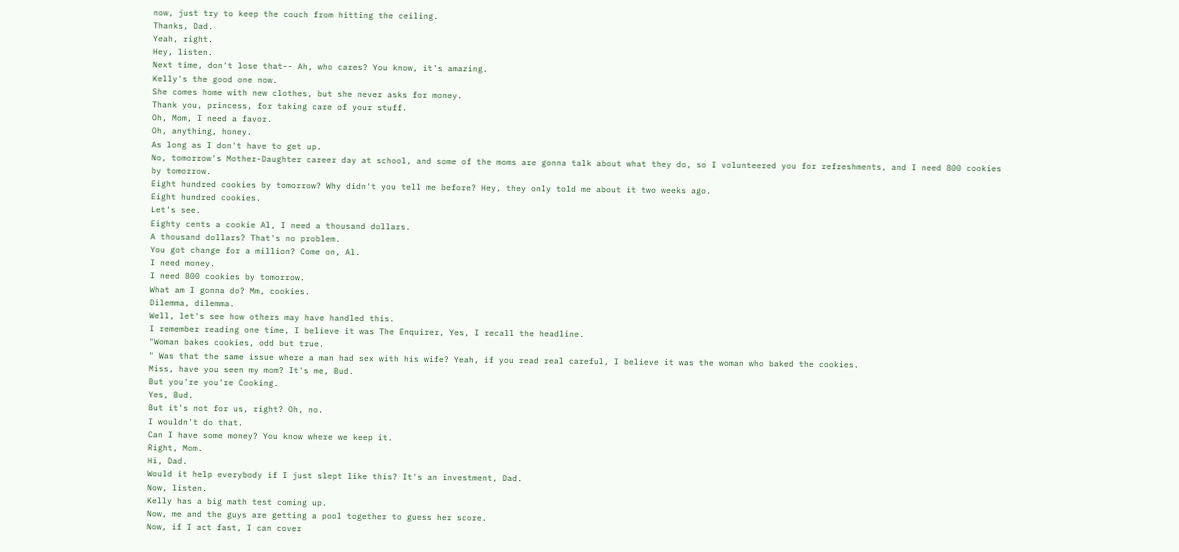now, just try to keep the couch from hitting the ceiling.
Thanks, Dad.
Yeah, right.
Hey, listen.
Next time, don't lose that-- Ah, who cares? You know, it's amazing.
Kelly's the good one now.
She comes home with new clothes, but she never asks for money.
Thank you, princess, for taking care of your stuff.
Oh, Mom, I need a favor.
Oh, anything, honey.
As long as I don't have to get up.
No, tomorrow's Mother-Daughter career day at school, and some of the moms are gonna talk about what they do, so I volunteered you for refreshments, and I need 800 cookies by tomorrow.
Eight hundred cookies by tomorrow? Why didn't you tell me before? Hey, they only told me about it two weeks ago.
Eight hundred cookies.
Let's see.
Eighty cents a cookie Al, I need a thousand dollars.
A thousand dollars? That's no problem.
You got change for a million? Come on, Al.
I need money.
I need 800 cookies by tomorrow.
What am I gonna do? Mm, cookies.
Dilemma, dilemma.
Well, let's see how others may have handled this.
I remember reading one time, I believe it was The Enquirer, Yes, I recall the headline.
"Woman bakes cookies, odd but true.
" Was that the same issue where a man had sex with his wife? Yeah, if you read real careful, I believe it was the woman who baked the cookies.
Miss, have you seen my mom? It's me, Bud.
But you're you're Cooking.
Yes, Bud.
But it's not for us, right? Oh, no.
I wouldn't do that.
Can I have some money? You know where we keep it.
Right, Mom.
Hi, Dad.
Would it help everybody if I just slept like this? It's an investment, Dad.
Now, listen.
Kelly has a big math test coming up.
Now, me and the guys are getting a pool together to guess her score.
Now, if I act fast, I can cover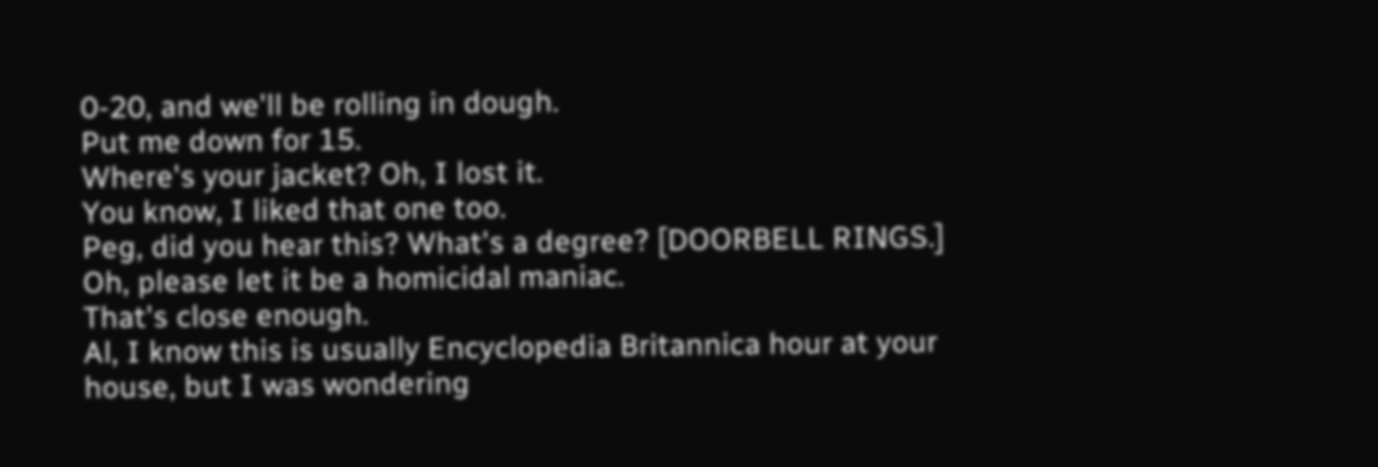0-20, and we'll be rolling in dough.
Put me down for 15.
Where's your jacket? Oh, I lost it.
You know, I liked that one too.
Peg, did you hear this? What's a degree? [DOORBELL RINGS.]
Oh, please let it be a homicidal maniac.
That's close enough.
Al, I know this is usually Encyclopedia Britannica hour at your house, but I was wondering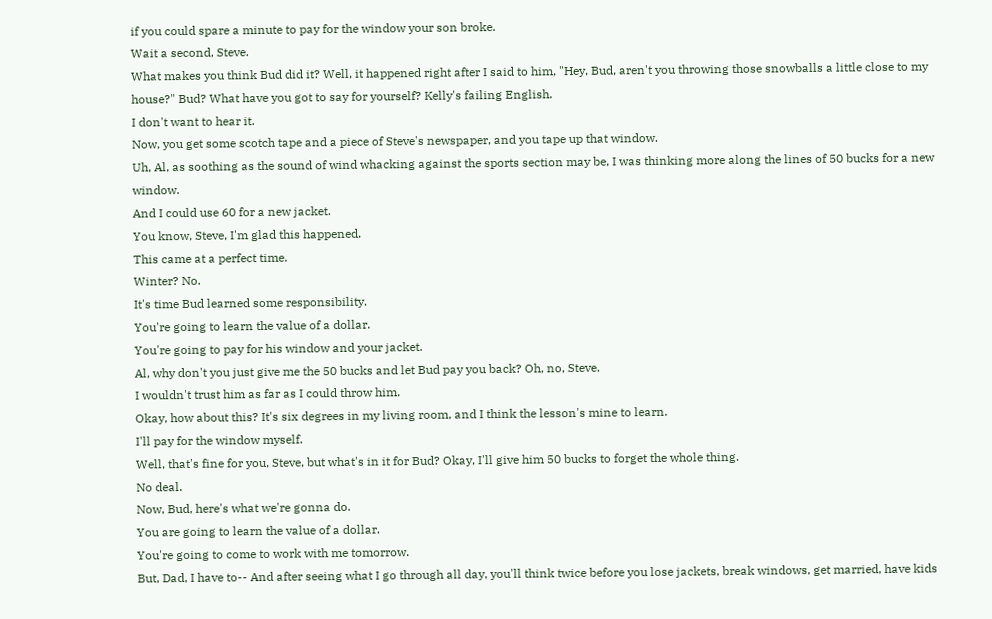if you could spare a minute to pay for the window your son broke.
Wait a second, Steve.
What makes you think Bud did it? Well, it happened right after I said to him, "Hey, Bud, aren't you throwing those snowballs a little close to my house?" Bud? What have you got to say for yourself? Kelly's failing English.
I don't want to hear it.
Now, you get some scotch tape and a piece of Steve's newspaper, and you tape up that window.
Uh, Al, as soothing as the sound of wind whacking against the sports section may be, I was thinking more along the lines of 50 bucks for a new window.
And I could use 60 for a new jacket.
You know, Steve, I'm glad this happened.
This came at a perfect time.
Winter? No.
It's time Bud learned some responsibility.
You're going to learn the value of a dollar.
You're going to pay for his window and your jacket.
Al, why don't you just give me the 50 bucks and let Bud pay you back? Oh, no, Steve.
I wouldn't trust him as far as I could throw him.
Okay, how about this? It's six degrees in my living room, and I think the lesson's mine to learn.
I'll pay for the window myself.
Well, that's fine for you, Steve, but what's in it for Bud? Okay, I'll give him 50 bucks to forget the whole thing.
No deal.
Now, Bud, here's what we're gonna do.
You are going to learn the value of a dollar.
You're going to come to work with me tomorrow.
But, Dad, I have to-- And after seeing what I go through all day, you'll think twice before you lose jackets, break windows, get married, have kids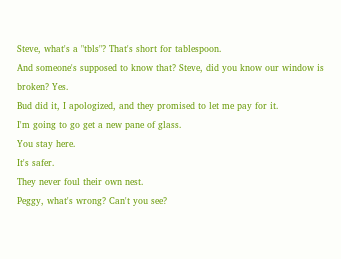Steve, what's a "tbls"? That's short for tablespoon.
And someone's supposed to know that? Steve, did you know our window is broken? Yes.
Bud did it, I apologized, and they promised to let me pay for it.
I'm going to go get a new pane of glass.
You stay here.
It's safer.
They never foul their own nest.
Peggy, what's wrong? Can't you see?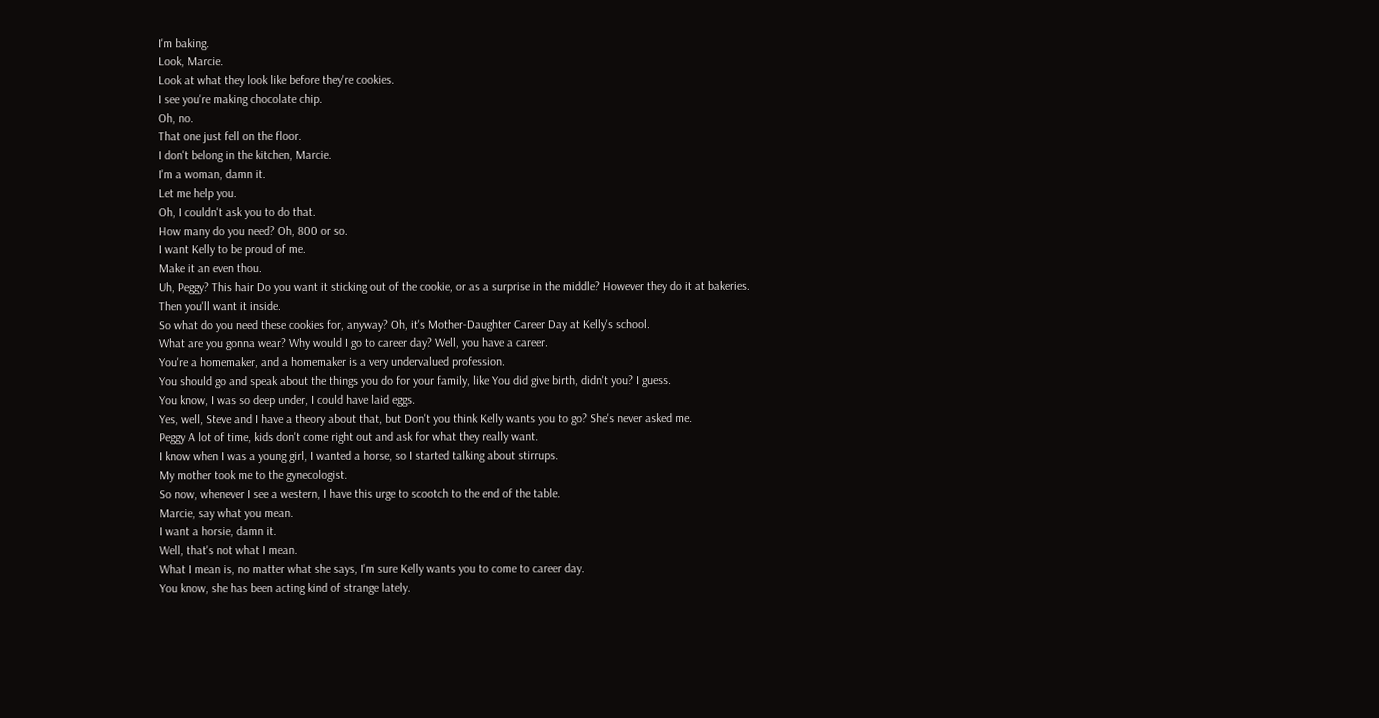I'm baking.
Look, Marcie.
Look at what they look like before they're cookies.
I see you're making chocolate chip.
Oh, no.
That one just fell on the floor.
I don't belong in the kitchen, Marcie.
I'm a woman, damn it.
Let me help you.
Oh, I couldn't ask you to do that.
How many do you need? Oh, 800 or so.
I want Kelly to be proud of me.
Make it an even thou.
Uh, Peggy? This hair Do you want it sticking out of the cookie, or as a surprise in the middle? However they do it at bakeries.
Then you'll want it inside.
So what do you need these cookies for, anyway? Oh, it's Mother-Daughter Career Day at Kelly's school.
What are you gonna wear? Why would I go to career day? Well, you have a career.
You're a homemaker, and a homemaker is a very undervalued profession.
You should go and speak about the things you do for your family, like You did give birth, didn't you? I guess.
You know, I was so deep under, I could have laid eggs.
Yes, well, Steve and I have a theory about that, but Don't you think Kelly wants you to go? She's never asked me.
Peggy A lot of time, kids don't come right out and ask for what they really want.
I know when I was a young girl, I wanted a horse, so I started talking about stirrups.
My mother took me to the gynecologist.
So now, whenever I see a western, I have this urge to scootch to the end of the table.
Marcie, say what you mean.
I want a horsie, damn it.
Well, that's not what I mean.
What I mean is, no matter what she says, I'm sure Kelly wants you to come to career day.
You know, she has been acting kind of strange lately.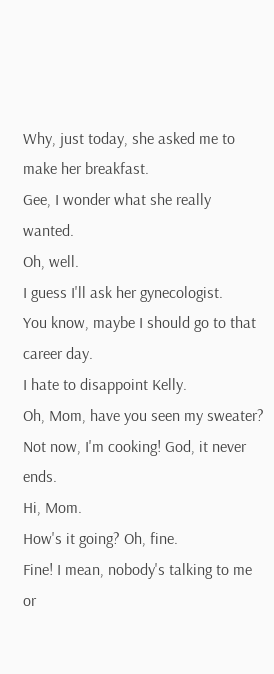Why, just today, she asked me to make her breakfast.
Gee, I wonder what she really wanted.
Oh, well.
I guess I'll ask her gynecologist.
You know, maybe I should go to that career day.
I hate to disappoint Kelly.
Oh, Mom, have you seen my sweater? Not now, I'm cooking! God, it never ends.
Hi, Mom.
How's it going? Oh, fine.
Fine! I mean, nobody's talking to me or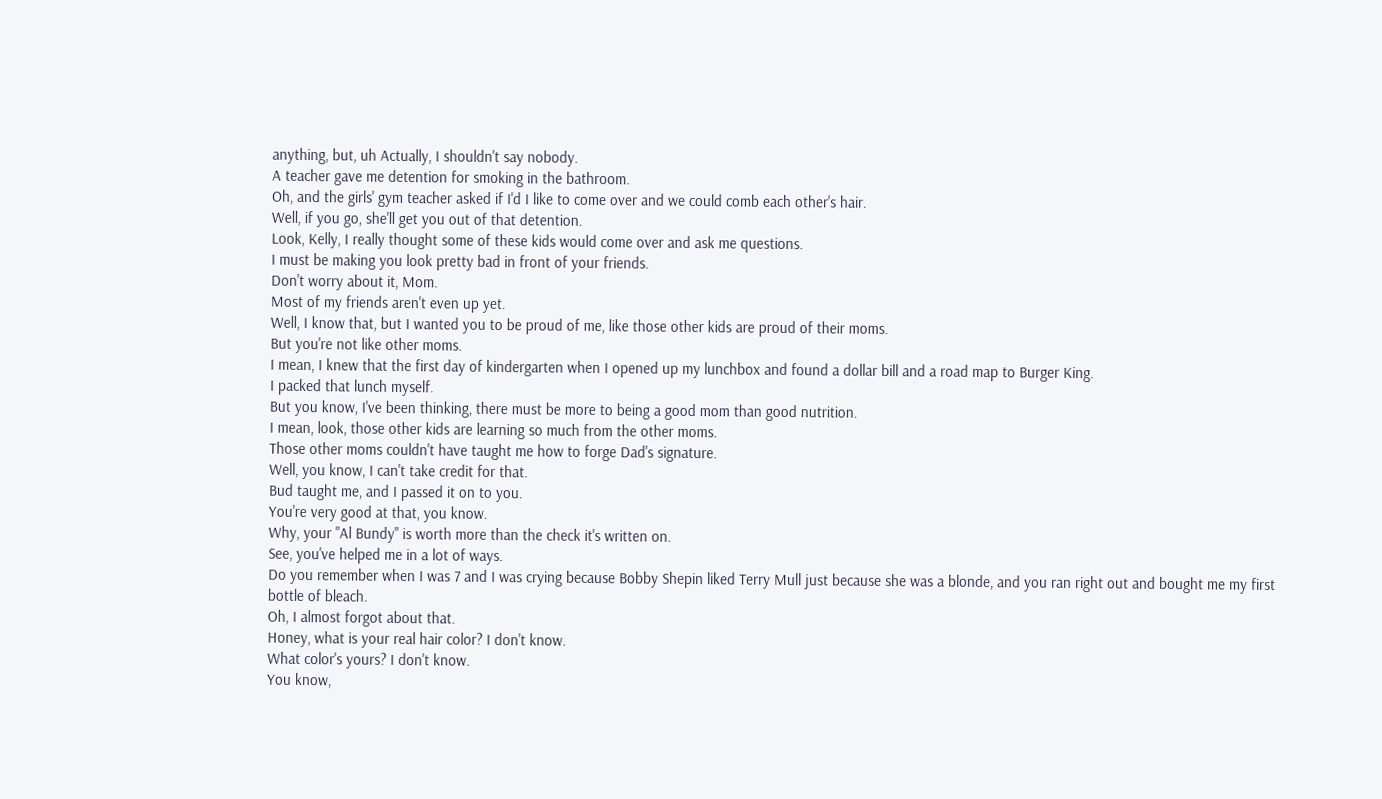anything, but, uh Actually, I shouldn't say nobody.
A teacher gave me detention for smoking in the bathroom.
Oh, and the girls' gym teacher asked if I'd I like to come over and we could comb each other's hair.
Well, if you go, she'll get you out of that detention.
Look, Kelly, I really thought some of these kids would come over and ask me questions.
I must be making you look pretty bad in front of your friends.
Don't worry about it, Mom.
Most of my friends aren't even up yet.
Well, I know that, but I wanted you to be proud of me, like those other kids are proud of their moms.
But you're not like other moms.
I mean, I knew that the first day of kindergarten when I opened up my lunchbox and found a dollar bill and a road map to Burger King.
I packed that lunch myself.
But you know, I've been thinking, there must be more to being a good mom than good nutrition.
I mean, look, those other kids are learning so much from the other moms.
Those other moms couldn't have taught me how to forge Dad's signature.
Well, you know, I can't take credit for that.
Bud taught me, and I passed it on to you.
You're very good at that, you know.
Why, your "Al Bundy" is worth more than the check it's written on.
See, you've helped me in a lot of ways.
Do you remember when I was 7 and I was crying because Bobby Shepin liked Terry Mull just because she was a blonde, and you ran right out and bought me my first bottle of bleach.
Oh, I almost forgot about that.
Honey, what is your real hair color? I don't know.
What color's yours? I don't know.
You know,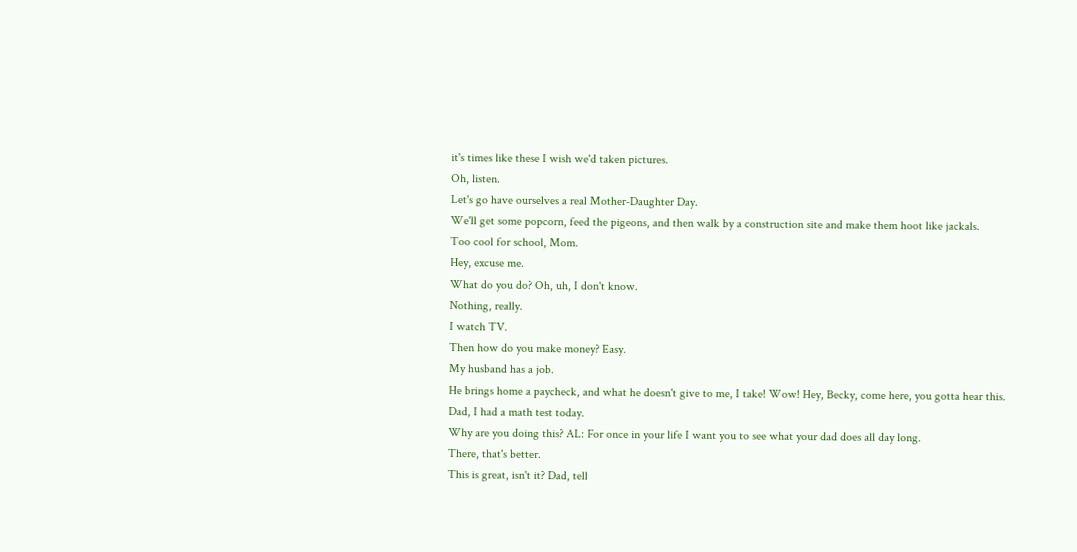it's times like these I wish we'd taken pictures.
Oh, listen.
Let's go have ourselves a real Mother-Daughter Day.
We'll get some popcorn, feed the pigeons, and then walk by a construction site and make them hoot like jackals.
Too cool for school, Mom.
Hey, excuse me.
What do you do? Oh, uh, I don't know.
Nothing, really.
I watch TV.
Then how do you make money? Easy.
My husband has a job.
He brings home a paycheck, and what he doesn't give to me, I take! Wow! Hey, Becky, come here, you gotta hear this.
Dad, I had a math test today.
Why are you doing this? AL: For once in your life I want you to see what your dad does all day long.
There, that's better.
This is great, isn't it? Dad, tell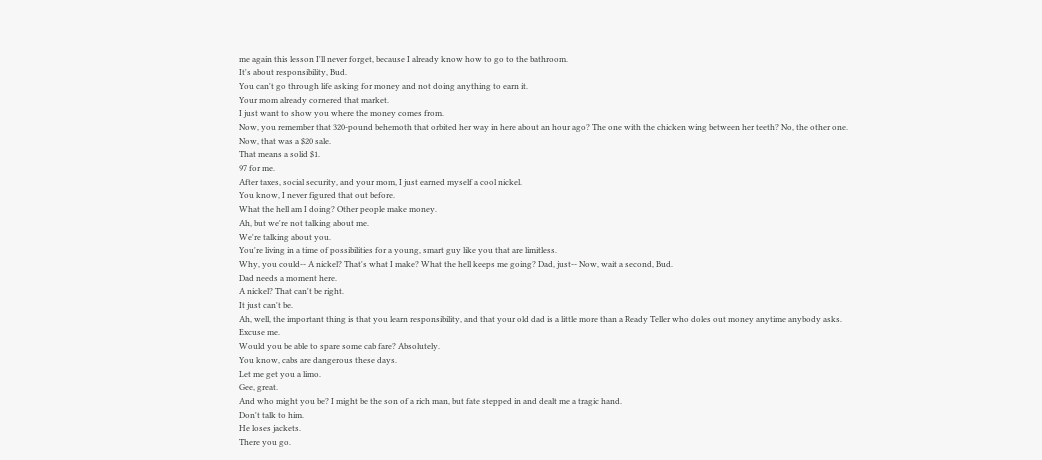me again this lesson I'll never forget, because I already know how to go to the bathroom.
It's about responsibility, Bud.
You can't go through life asking for money and not doing anything to earn it.
Your mom already cornered that market.
I just want to show you where the money comes from.
Now, you remember that 320-pound behemoth that orbited her way in here about an hour ago? The one with the chicken wing between her teeth? No, the other one.
Now, that was a $20 sale.
That means a solid $1.
97 for me.
After taxes, social security, and your mom, I just earned myself a cool nickel.
You know, I never figured that out before.
What the hell am I doing? Other people make money.
Ah, but we're not talking about me.
We're talking about you.
You're living in a time of possibilities for a young, smart guy like you that are limitless.
Why, you could-- A nickel? That's what I make? What the hell keeps me going? Dad, just-- Now, wait a second, Bud.
Dad needs a moment here.
A nickel? That can't be right.
It just can't be.
Ah, well, the important thing is that you learn responsibility, and that your old dad is a little more than a Ready Teller who doles out money anytime anybody asks.
Excuse me.
Would you be able to spare some cab fare? Absolutely.
You know, cabs are dangerous these days.
Let me get you a limo.
Gee, great.
And who might you be? I might be the son of a rich man, but fate stepped in and dealt me a tragic hand.
Don't talk to him.
He loses jackets.
There you go.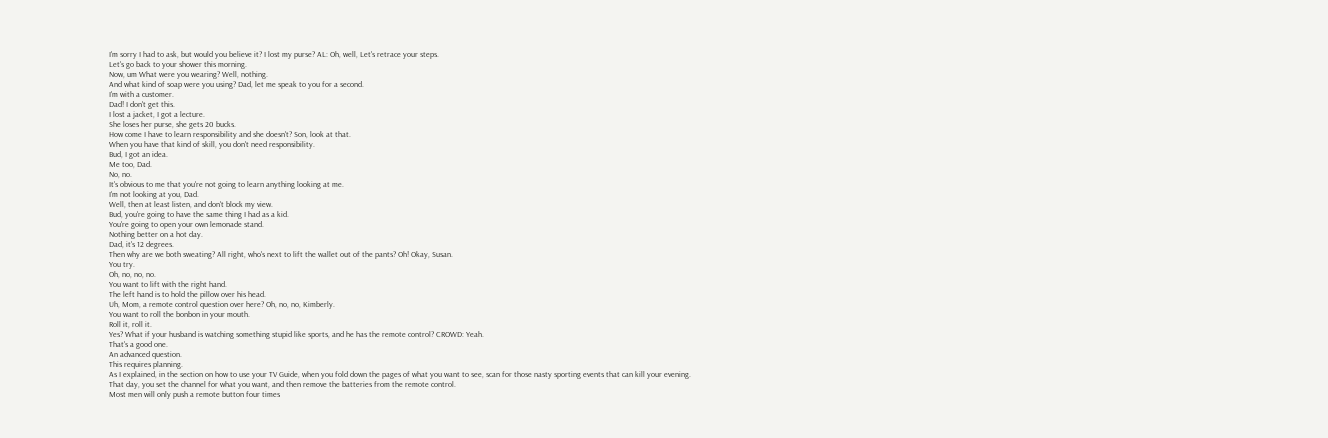I'm sorry I had to ask, but would you believe it? I lost my purse? AL: Oh, well, Let's retrace your steps.
Let's go back to your shower this morning.
Now, um What were you wearing? Well, nothing.
And what kind of soap were you using? Dad, let me speak to you for a second.
I'm with a customer.
Dad! I don't get this.
I lost a jacket, I got a lecture.
She loses her purse, she gets 20 bucks.
How come I have to learn responsibility and she doesn't? Son, look at that.
When you have that kind of skill, you don't need responsibility.
Bud, I got an idea.
Me too, Dad.
No, no.
It's obvious to me that you're not going to learn anything looking at me.
I'm not looking at you, Dad.
Well, then at least listen, and don't block my view.
Bud, you're going to have the same thing I had as a kid.
You're going to open your own lemonade stand.
Nothing better on a hot day.
Dad, it's 12 degrees.
Then why are we both sweating? All right, who's next to lift the wallet out of the pants? Oh! Okay, Susan.
You try.
Oh, no, no, no.
You want to lift with the right hand.
The left hand is to hold the pillow over his head.
Uh, Mom, a remote control question over here? Oh, no, no, Kimberly.
You want to roll the bonbon in your mouth.
Roll it, roll it.
Yes? What if your husband is watching something stupid like sports, and he has the remote control? CROWD: Yeah.
That's a good one.
An advanced question.
This requires planning.
As I explained, in the section on how to use your TV Guide, when you fold down the pages of what you want to see, scan for those nasty sporting events that can kill your evening.
That day, you set the channel for what you want, and then remove the batteries from the remote control.
Most men will only push a remote button four times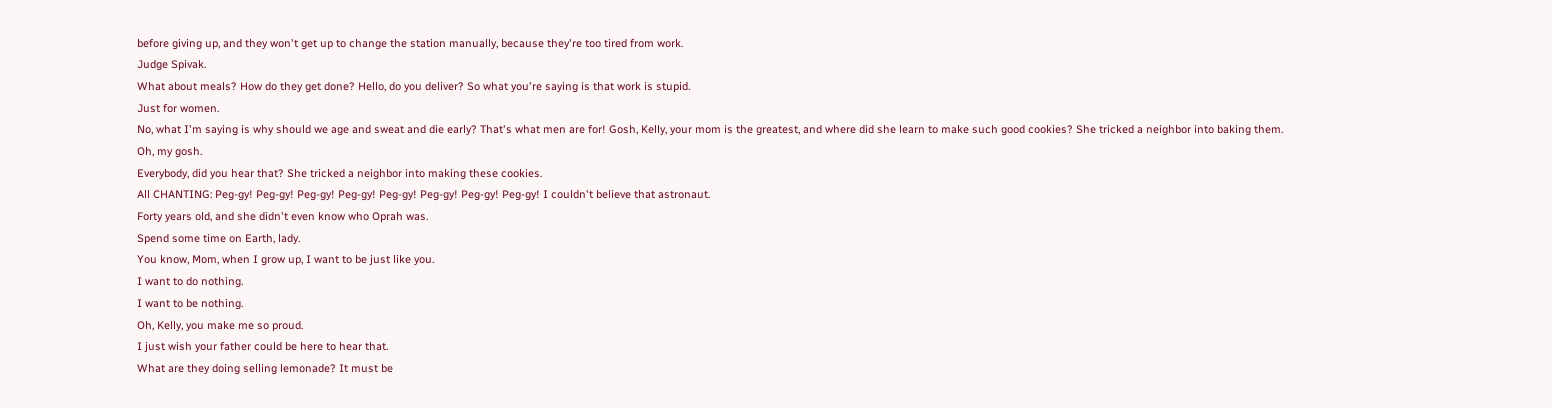before giving up, and they won't get up to change the station manually, because they're too tired from work.
Judge Spivak.
What about meals? How do they get done? Hello, do you deliver? So what you're saying is that work is stupid.
Just for women.
No, what I'm saying is why should we age and sweat and die early? That's what men are for! Gosh, Kelly, your mom is the greatest, and where did she learn to make such good cookies? She tricked a neighbor into baking them.
Oh, my gosh.
Everybody, did you hear that? She tricked a neighbor into making these cookies.
All CHANTING: Peg-gy! Peg-gy! Peg-gy! Peg-gy! Peg-gy! Peg-gy! Peg-gy! Peg-gy! I couldn't believe that astronaut.
Forty years old, and she didn't even know who Oprah was.
Spend some time on Earth, lady.
You know, Mom, when I grow up, I want to be just like you.
I want to do nothing.
I want to be nothing.
Oh, Kelly, you make me so proud.
I just wish your father could be here to hear that.
What are they doing selling lemonade? It must be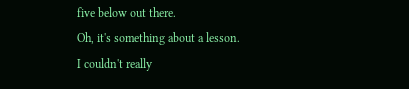five below out there.
Oh, it's something about a lesson.
I couldn't really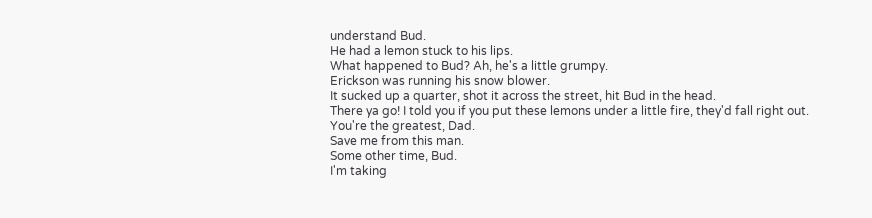understand Bud.
He had a lemon stuck to his lips.
What happened to Bud? Ah, he's a little grumpy.
Erickson was running his snow blower.
It sucked up a quarter, shot it across the street, hit Bud in the head.
There ya go! I told you if you put these lemons under a little fire, they'd fall right out.
You're the greatest, Dad.
Save me from this man.
Some other time, Bud.
I'm taking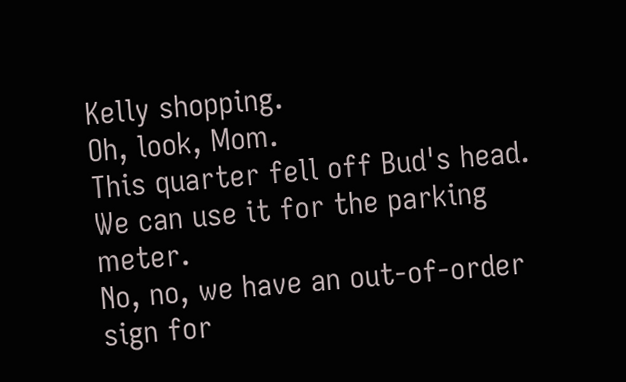Kelly shopping.
Oh, look, Mom.
This quarter fell off Bud's head.
We can use it for the parking meter.
No, no, we have an out-of-order sign for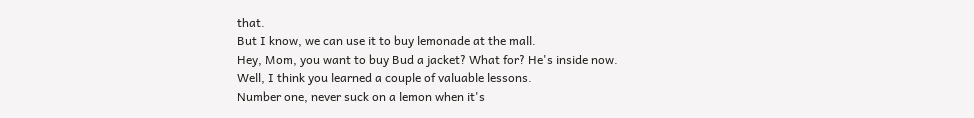that.
But I know, we can use it to buy lemonade at the mall.
Hey, Mom, you want to buy Bud a jacket? What for? He's inside now.
Well, I think you learned a couple of valuable lessons.
Number one, never suck on a lemon when it's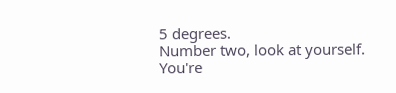5 degrees.
Number two, look at yourself.
You're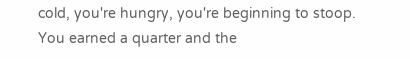cold, you're hungry, you're beginning to stoop.
You earned a quarter and the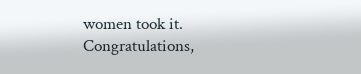women took it.
Congratulations,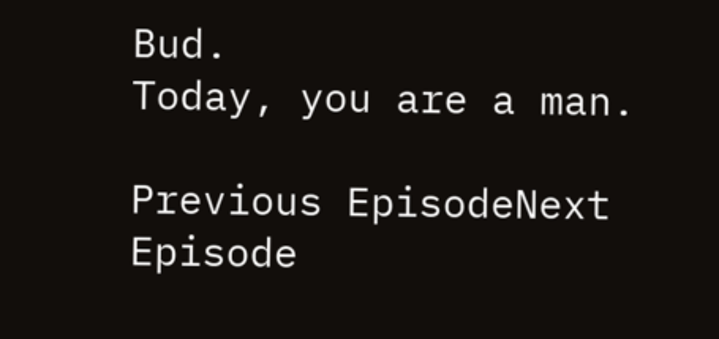Bud.
Today, you are a man.

Previous EpisodeNext Episode